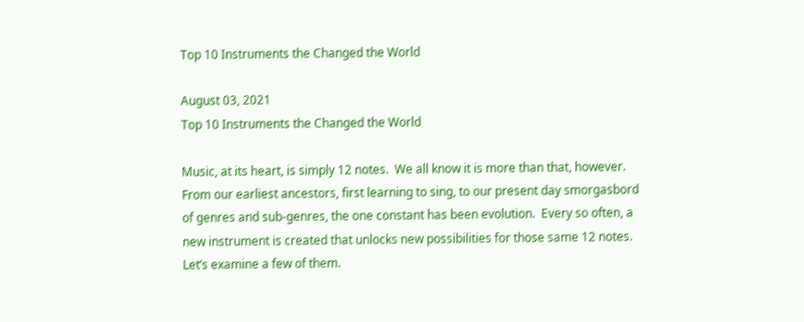Top 10 Instruments the Changed the World

August 03, 2021
Top 10 Instruments the Changed the World

Music, at its heart, is simply 12 notes.  We all know it is more than that, however.  From our earliest ancestors, first learning to sing, to our present day smorgasbord of genres and sub-genres, the one constant has been evolution.  Every so often, a new instrument is created that unlocks new possibilities for those same 12 notes.  Let’s examine a few of them.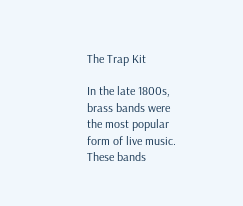The Trap Kit

In the late 1800s, brass bands were the most popular form of live music.  These bands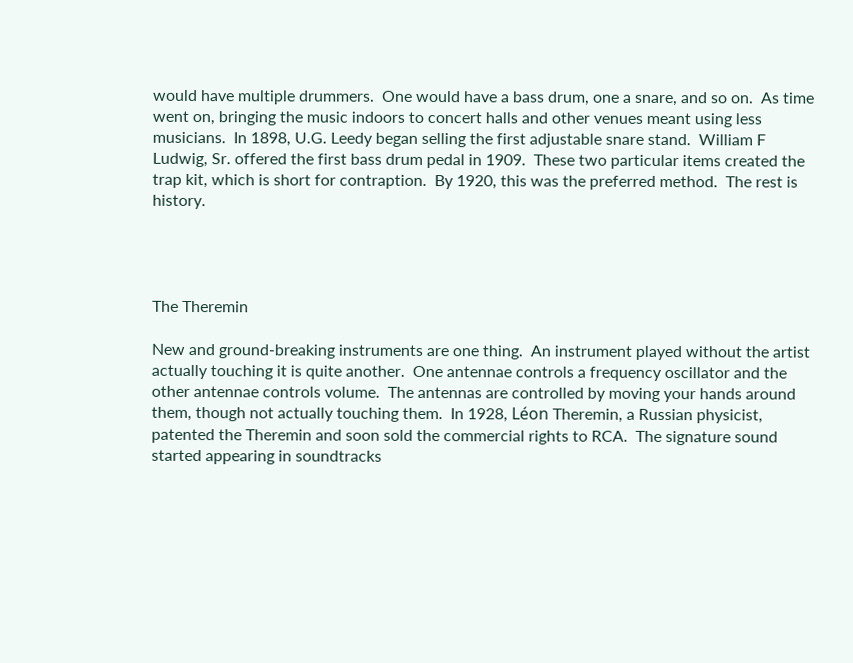would have multiple drummers.  One would have a bass drum, one a snare, and so on.  As time went on, bringing the music indoors to concert halls and other venues meant using less musicians.  In 1898, U.G. Leedy began selling the first adjustable snare stand.  William F Ludwig, Sr. offered the first bass drum pedal in 1909.  These two particular items created the trap kit, which is short for contraption.  By 1920, this was the preferred method.  The rest is history.




The Theremin

New and ground-breaking instruments are one thing.  An instrument played without the artist actually touching it is quite another.  One antennae controls a frequency oscillator and the other antennae controls volume.  The antennas are controlled by moving your hands around them, though not actually touching them.  In 1928, Léon Theremin, a Russian physicist, patented the Theremin and soon sold the commercial rights to RCA.  The signature sound started appearing in soundtracks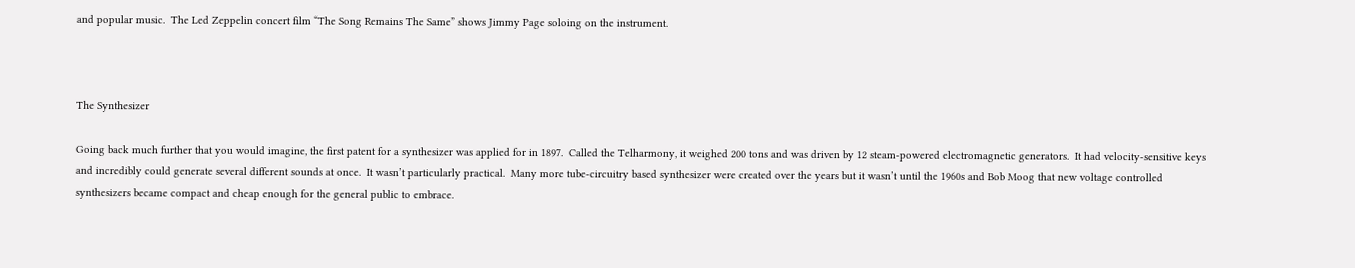and popular music.  The Led Zeppelin concert film “The Song Remains The Same” shows Jimmy Page soloing on the instrument.



The Synthesizer

Going back much further that you would imagine, the first patent for a synthesizer was applied for in 1897.  Called the Telharmony, it weighed 200 tons and was driven by 12 steam-powered electromagnetic generators.  It had velocity-sensitive keys and incredibly could generate several different sounds at once.  It wasn’t particularly practical.  Many more tube-circuitry based synthesizer were created over the years but it wasn’t until the 1960s and Bob Moog that new voltage controlled synthesizers became compact and cheap enough for the general public to embrace.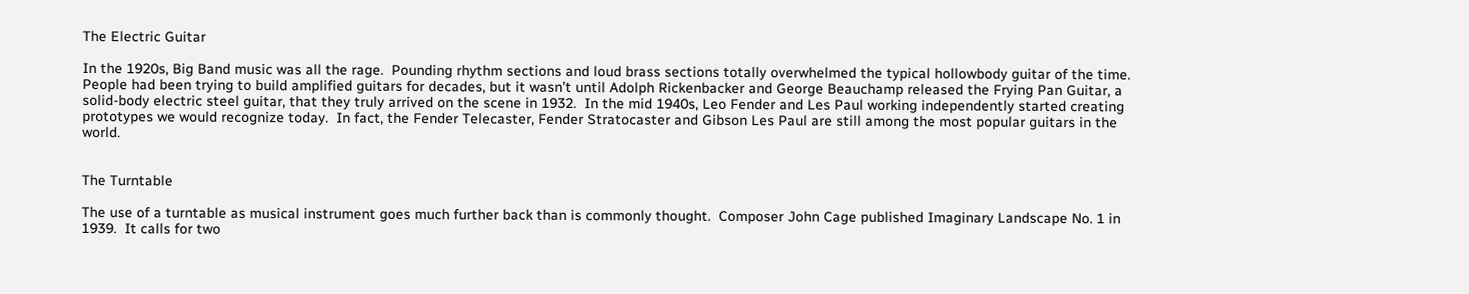The Electric Guitar

In the 1920s, Big Band music was all the rage.  Pounding rhythm sections and loud brass sections totally overwhelmed the typical hollowbody guitar of the time.  People had been trying to build amplified guitars for decades, but it wasn’t until Adolph Rickenbacker and George Beauchamp released the Frying Pan Guitar, a solid-body electric steel guitar, that they truly arrived on the scene in 1932.  In the mid 1940s, Leo Fender and Les Paul working independently started creating prototypes we would recognize today.  In fact, the Fender Telecaster, Fender Stratocaster and Gibson Les Paul are still among the most popular guitars in the world.


The Turntable

The use of a turntable as musical instrument goes much further back than is commonly thought.  Composer John Cage published Imaginary Landscape No. 1 in 1939.  It calls for two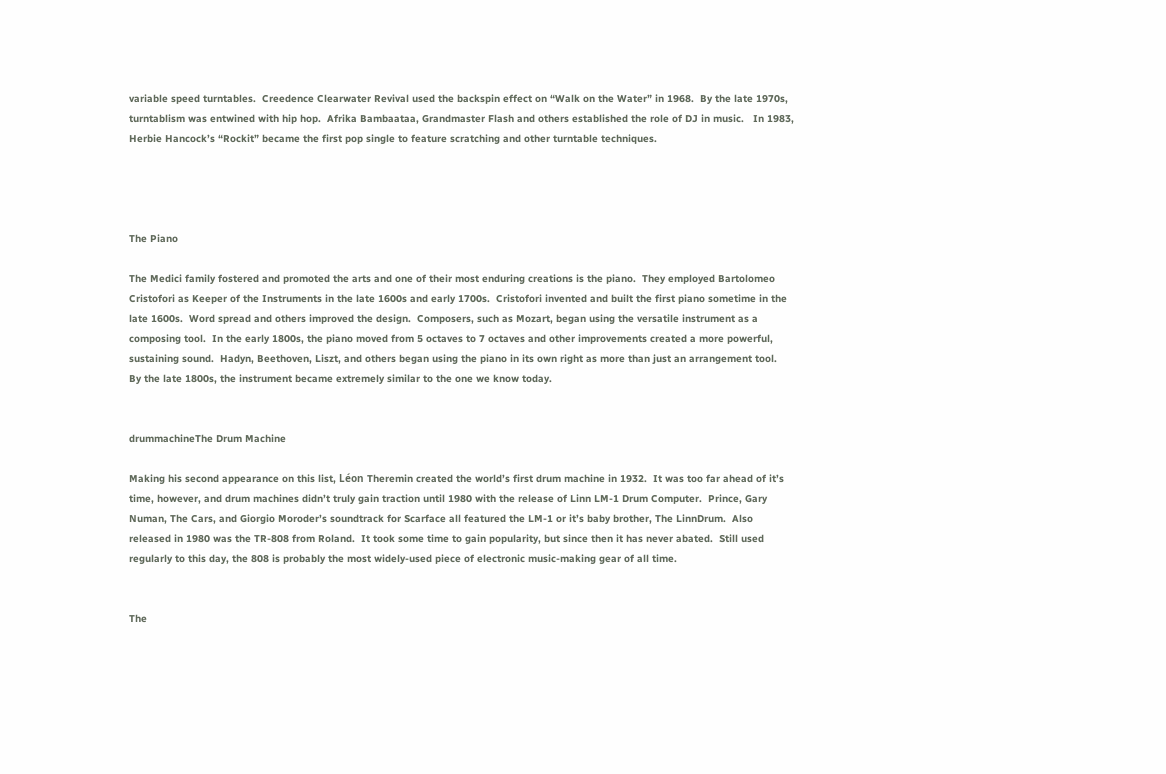variable speed turntables.  Creedence Clearwater Revival used the backspin effect on “Walk on the Water” in 1968.  By the late 1970s, turntablism was entwined with hip hop.  Afrika Bambaataa, Grandmaster Flash and others established the role of DJ in music.   In 1983, Herbie Hancock’s “Rockit” became the first pop single to feature scratching and other turntable techniques.




The Piano

The Medici family fostered and promoted the arts and one of their most enduring creations is the piano.  They employed Bartolomeo Cristofori as Keeper of the Instruments in the late 1600s and early 1700s.  Cristofori invented and built the first piano sometime in the late 1600s.  Word spread and others improved the design.  Composers, such as Mozart, began using the versatile instrument as a composing tool.  In the early 1800s, the piano moved from 5 octaves to 7 octaves and other improvements created a more powerful, sustaining sound.  Hadyn, Beethoven, Liszt, and others began using the piano in its own right as more than just an arrangement tool.  By the late 1800s, the instrument became extremely similar to the one we know today.


drummachineThe Drum Machine

Making his second appearance on this list, Léon Theremin created the world’s first drum machine in 1932.  It was too far ahead of it’s time, however, and drum machines didn’t truly gain traction until 1980 with the release of Linn LM-1 Drum Computer.  Prince, Gary Numan, The Cars, and Giorgio Moroder’s soundtrack for Scarface all featured the LM-1 or it’s baby brother, The LinnDrum.  Also released in 1980 was the TR-808 from Roland.  It took some time to gain popularity, but since then it has never abated.  Still used regularly to this day, the 808 is probably the most widely-used piece of electronic music-making gear of all time.


The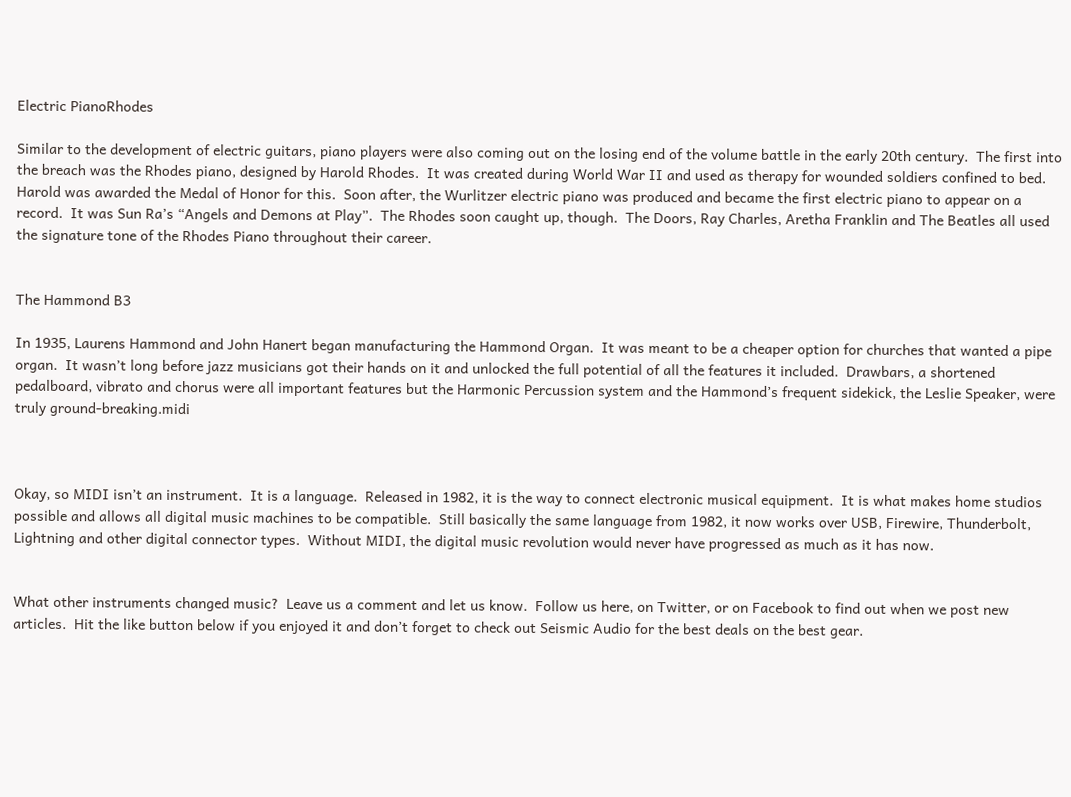Electric PianoRhodes

Similar to the development of electric guitars, piano players were also coming out on the losing end of the volume battle in the early 20th century.  The first into the breach was the Rhodes piano, designed by Harold Rhodes.  It was created during World War II and used as therapy for wounded soldiers confined to bed.  Harold was awarded the Medal of Honor for this.  Soon after, the Wurlitzer electric piano was produced and became the first electric piano to appear on a record.  It was Sun Ra’s “Angels and Demons at Play”.  The Rhodes soon caught up, though.  The Doors, Ray Charles, Aretha Franklin and The Beatles all used the signature tone of the Rhodes Piano throughout their career.


The Hammond B3

In 1935, Laurens Hammond and John Hanert began manufacturing the Hammond Organ.  It was meant to be a cheaper option for churches that wanted a pipe organ.  It wasn’t long before jazz musicians got their hands on it and unlocked the full potential of all the features it included.  Drawbars, a shortened pedalboard, vibrato and chorus were all important features but the Harmonic Percussion system and the Hammond’s frequent sidekick, the Leslie Speaker, were truly ground-breaking.midi



Okay, so MIDI isn’t an instrument.  It is a language.  Released in 1982, it is the way to connect electronic musical equipment.  It is what makes home studios possible and allows all digital music machines to be compatible.  Still basically the same language from 1982, it now works over USB, Firewire, Thunderbolt, Lightning and other digital connector types.  Without MIDI, the digital music revolution would never have progressed as much as it has now.


What other instruments changed music?  Leave us a comment and let us know.  Follow us here, on Twitter, or on Facebook to find out when we post new articles.  Hit the like button below if you enjoyed it and don’t forget to check out Seismic Audio for the best deals on the best gear.